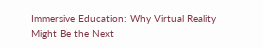Immersive Education: Why Virtual Reality Might Be the Next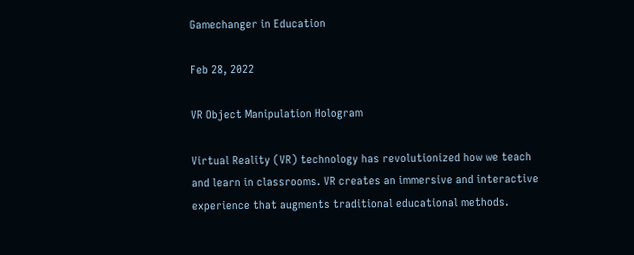Gamechanger in Education

Feb 28, 2022

VR Object Manipulation Hologram

Virtual Reality (VR) technology has revolutionized how we teach and learn in classrooms. VR creates an immersive and interactive experience that augments traditional educational methods.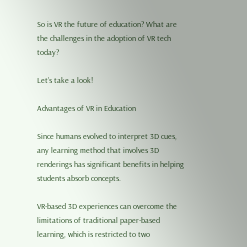So is VR the future of education? What are the challenges in the adoption of VR tech today?

Let’s take a look!

Advantages of VR in Education

Since humans evolved to interpret 3D cues, any learning method that involves 3D renderings has significant benefits in helping students absorb concepts.

VR-based 3D experiences can overcome the limitations of traditional paper-based learning, which is restricted to two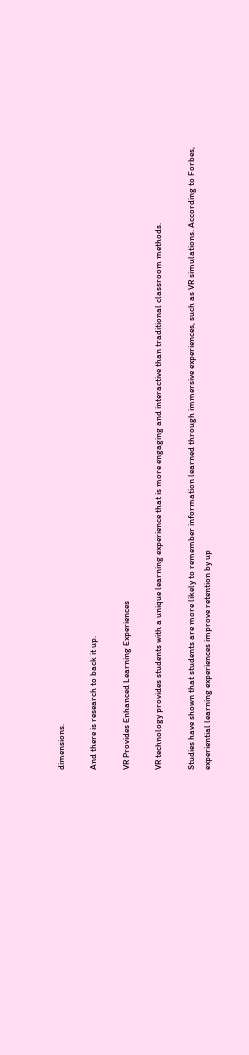dimensions.

And there is research to back it up.

VR Provides Enhanced Learning Experiences

VR technology provides students with a unique learning experience that is more engaging and interactive than traditional classroom methods.

Studies have shown that students are more likely to remember information learned through immersive experiences, such as VR simulations. According to Forbes, experiential learning experiences improve retention by up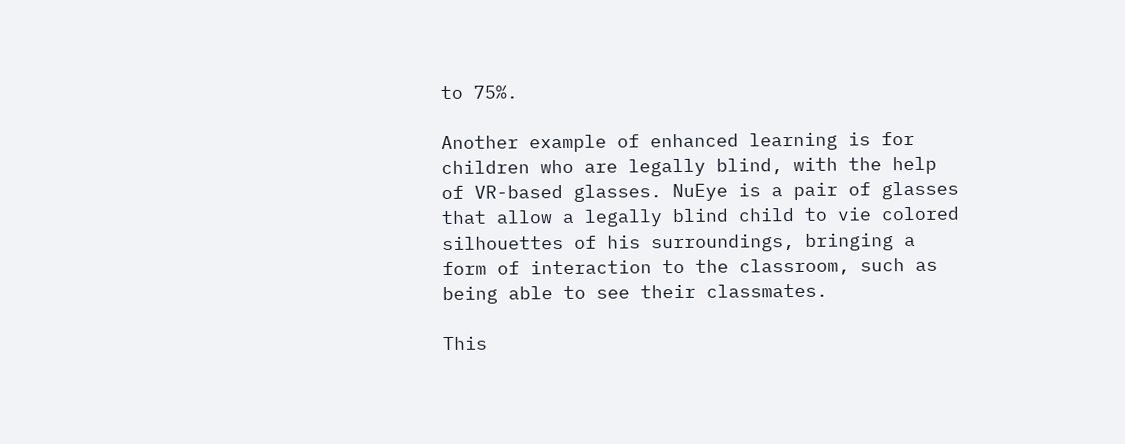to 75%.

Another example of enhanced learning is for children who are legally blind, with the help of VR-based glasses. NuEye is a pair of glasses that allow a legally blind child to vie colored silhouettes of his surroundings, bringing a form of interaction to the classroom, such as being able to see their classmates.

This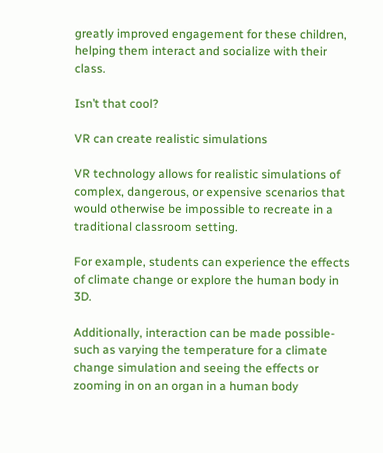greatly improved engagement for these children, helping them interact and socialize with their class.

Isn’t that cool?

VR can create realistic simulations

VR technology allows for realistic simulations of complex, dangerous, or expensive scenarios that would otherwise be impossible to recreate in a traditional classroom setting.

For example, students can experience the effects of climate change or explore the human body in 3D.

Additionally, interaction can be made possible- such as varying the temperature for a climate change simulation and seeing the effects or zooming in on an organ in a human body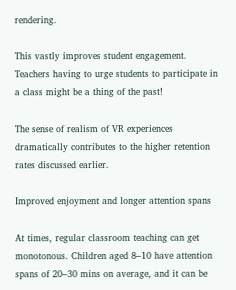rendering.

This vastly improves student engagement. Teachers having to urge students to participate in a class might be a thing of the past!

The sense of realism of VR experiences dramatically contributes to the higher retention rates discussed earlier.

Improved enjoyment and longer attention spans

At times, regular classroom teaching can get monotonous. Children aged 8–10 have attention spans of 20–30 mins on average, and it can be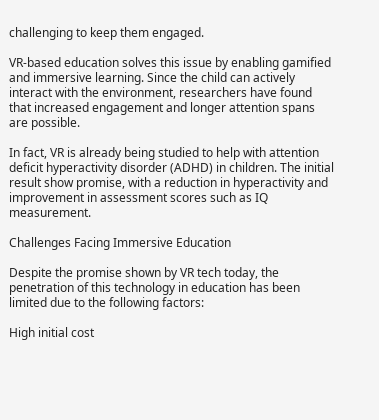challenging to keep them engaged.

VR-based education solves this issue by enabling gamified and immersive learning. Since the child can actively interact with the environment, researchers have found that increased engagement and longer attention spans are possible.

In fact, VR is already being studied to help with attention deficit hyperactivity disorder (ADHD) in children. The initial result show promise, with a reduction in hyperactivity and improvement in assessment scores such as IQ measurement.

Challenges Facing Immersive Education

Despite the promise shown by VR tech today, the penetration of this technology in education has been limited due to the following factors:

High initial cost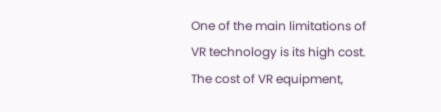One of the main limitations of VR technology is its high cost. The cost of VR equipment,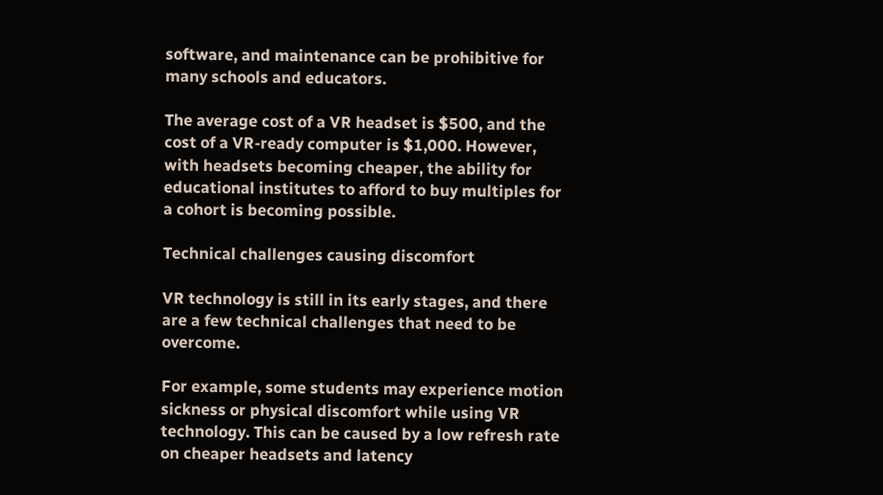software, and maintenance can be prohibitive for many schools and educators.

The average cost of a VR headset is $500, and the cost of a VR-ready computer is $1,000. However, with headsets becoming cheaper, the ability for educational institutes to afford to buy multiples for a cohort is becoming possible.

Technical challenges causing discomfort

VR technology is still in its early stages, and there are a few technical challenges that need to be overcome.

For example, some students may experience motion sickness or physical discomfort while using VR technology. This can be caused by a low refresh rate on cheaper headsets and latency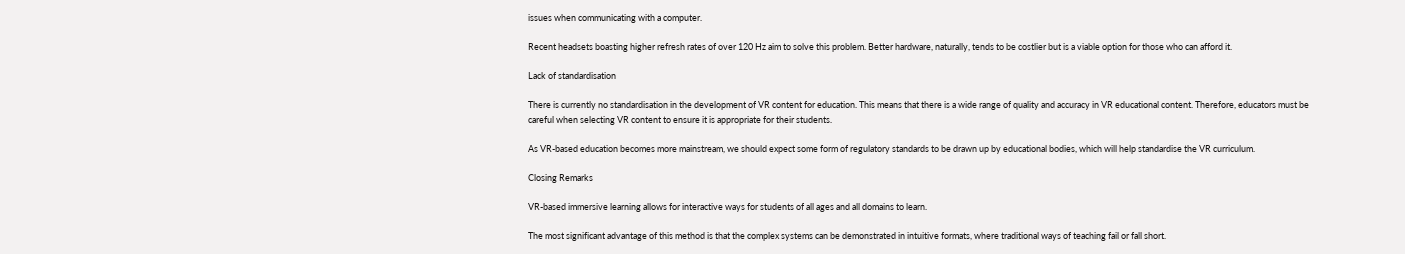issues when communicating with a computer.

Recent headsets boasting higher refresh rates of over 120 Hz aim to solve this problem. Better hardware, naturally, tends to be costlier but is a viable option for those who can afford it.

Lack of standardisation

There is currently no standardisation in the development of VR content for education. This means that there is a wide range of quality and accuracy in VR educational content. Therefore, educators must be careful when selecting VR content to ensure it is appropriate for their students.

As VR-based education becomes more mainstream, we should expect some form of regulatory standards to be drawn up by educational bodies, which will help standardise the VR curriculum.

Closing Remarks

VR-based immersive learning allows for interactive ways for students of all ages and all domains to learn.

The most significant advantage of this method is that the complex systems can be demonstrated in intuitive formats, where traditional ways of teaching fail or fall short.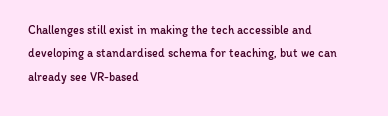Challenges still exist in making the tech accessible and developing a standardised schema for teaching, but we can already see VR-based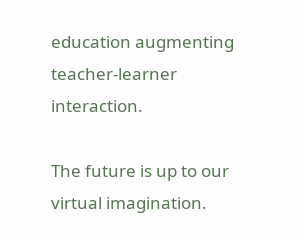education augmenting teacher-learner interaction.

The future is up to our virtual imagination.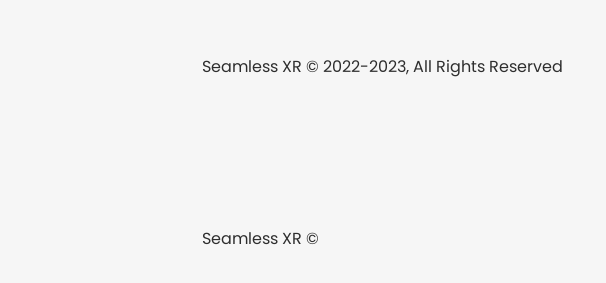Seamless XR © 2022-2023, All Rights Reserved




Seamless XR ©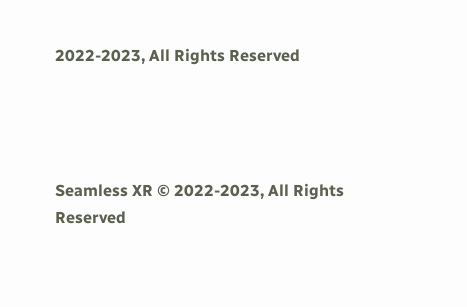2022-2023, All Rights Reserved




Seamless XR © 2022-2023, All Rights Reserved